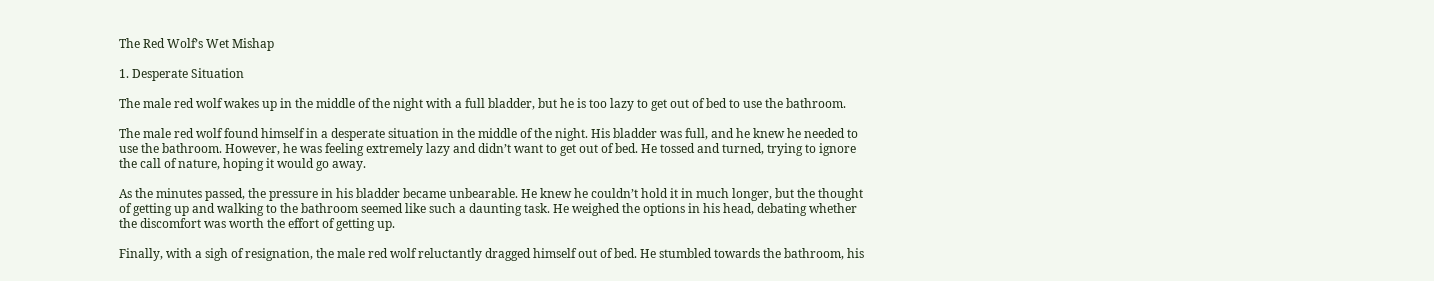The Red Wolf’s Wet Mishap

1. Desperate Situation

The male red wolf wakes up in the middle of the night with a full bladder, but he is too lazy to get out of bed to use the bathroom.

The male red wolf found himself in a desperate situation in the middle of the night. His bladder was full, and he knew he needed to use the bathroom. However, he was feeling extremely lazy and didn’t want to get out of bed. He tossed and turned, trying to ignore the call of nature, hoping it would go away.

As the minutes passed, the pressure in his bladder became unbearable. He knew he couldn’t hold it in much longer, but the thought of getting up and walking to the bathroom seemed like such a daunting task. He weighed the options in his head, debating whether the discomfort was worth the effort of getting up.

Finally, with a sigh of resignation, the male red wolf reluctantly dragged himself out of bed. He stumbled towards the bathroom, his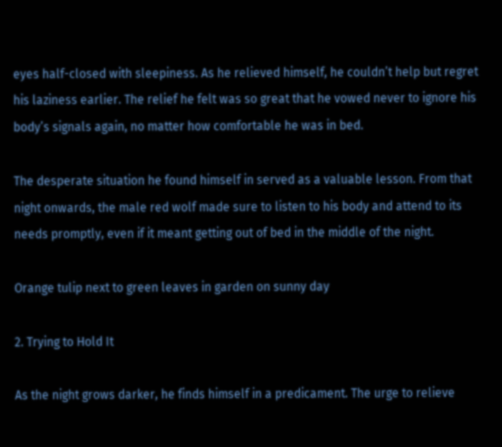eyes half-closed with sleepiness. As he relieved himself, he couldn’t help but regret his laziness earlier. The relief he felt was so great that he vowed never to ignore his body’s signals again, no matter how comfortable he was in bed.

The desperate situation he found himself in served as a valuable lesson. From that night onwards, the male red wolf made sure to listen to his body and attend to its needs promptly, even if it meant getting out of bed in the middle of the night.

Orange tulip next to green leaves in garden on sunny day

2. Trying to Hold It

As the night grows darker, he finds himself in a predicament. The urge to relieve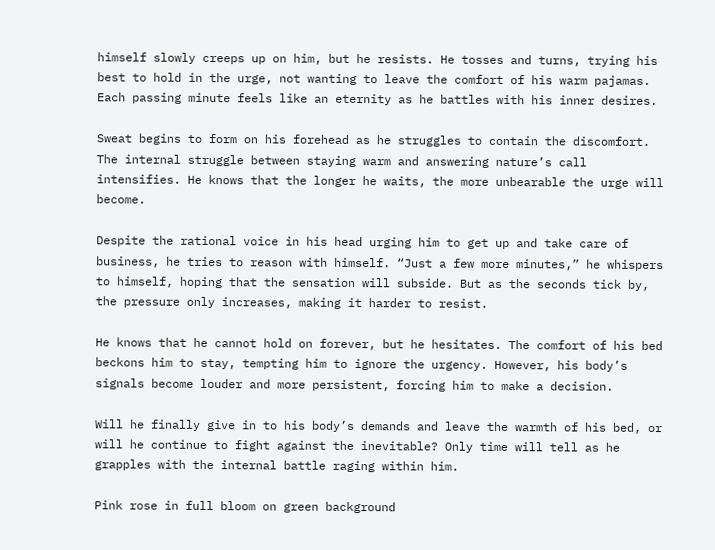himself slowly creeps up on him, but he resists. He tosses and turns, trying his best to hold in the urge, not wanting to leave the comfort of his warm pajamas. Each passing minute feels like an eternity as he battles with his inner desires.

Sweat begins to form on his forehead as he struggles to contain the discomfort. The internal struggle between staying warm and answering nature’s call intensifies. He knows that the longer he waits, the more unbearable the urge will become.

Despite the rational voice in his head urging him to get up and take care of business, he tries to reason with himself. “Just a few more minutes,” he whispers to himself, hoping that the sensation will subside. But as the seconds tick by, the pressure only increases, making it harder to resist.

He knows that he cannot hold on forever, but he hesitates. The comfort of his bed beckons him to stay, tempting him to ignore the urgency. However, his body’s signals become louder and more persistent, forcing him to make a decision.

Will he finally give in to his body’s demands and leave the warmth of his bed, or will he continue to fight against the inevitable? Only time will tell as he grapples with the internal battle raging within him.

Pink rose in full bloom on green background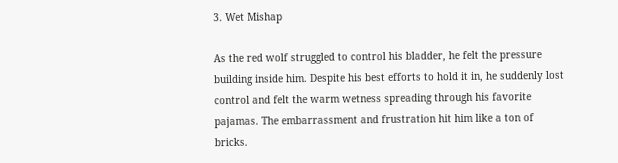3. Wet Mishap

As the red wolf struggled to control his bladder, he felt the pressure building inside him. Despite his best efforts to hold it in, he suddenly lost control and felt the warm wetness spreading through his favorite pajamas. The embarrassment and frustration hit him like a ton of bricks.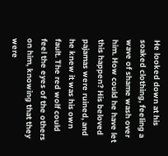He looked down at his soaked clothing, feeling a wave of shame wash over him. How could he have let this happen? His beloved pajamas were ruined, and he knew it was his own fault. The red wolf could feel the eyes of the others on him, knowing that they were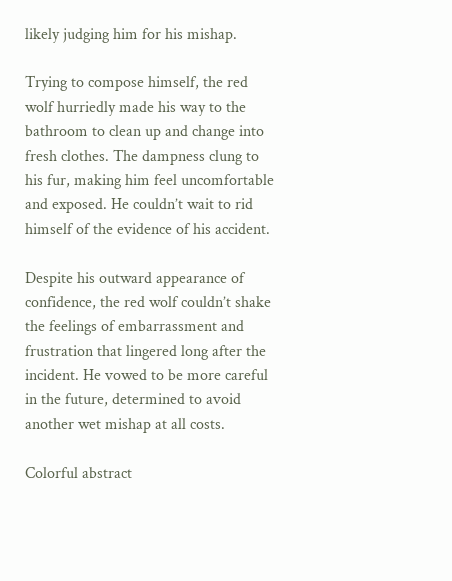likely judging him for his mishap.

Trying to compose himself, the red wolf hurriedly made his way to the bathroom to clean up and change into fresh clothes. The dampness clung to his fur, making him feel uncomfortable and exposed. He couldn’t wait to rid himself of the evidence of his accident.

Despite his outward appearance of confidence, the red wolf couldn’t shake the feelings of embarrassment and frustration that lingered long after the incident. He vowed to be more careful in the future, determined to avoid another wet mishap at all costs.

Colorful abstract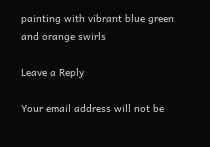painting with vibrant blue green and orange swirls

Leave a Reply

Your email address will not be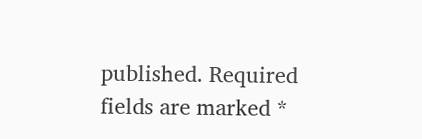published. Required fields are marked *